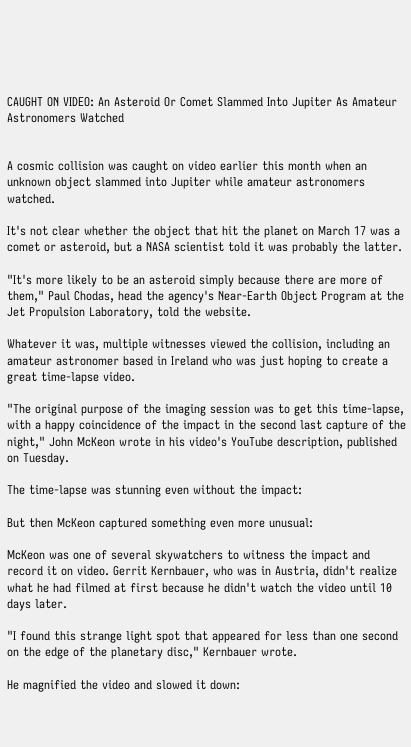CAUGHT ON VIDEO: An Asteroid Or Comet Slammed Into Jupiter As Amateur Astronomers Watched


A cosmic collision was caught on video earlier this month when an unknown object slammed into Jupiter while amateur astronomers watched.

It's not clear whether the object that hit the planet on March 17 was a comet or asteroid, but a NASA scientist told it was probably the latter.

"It's more likely to be an asteroid simply because there are more of them," Paul Chodas, head the agency's Near-Earth Object Program at the Jet Propulsion Laboratory, told the website.

Whatever it was, multiple witnesses viewed the collision, including an amateur astronomer based in Ireland who was just hoping to create a great time-lapse video.

"The original purpose of the imaging session was to get this time-lapse, with a happy coincidence of the impact in the second last capture of the night," John McKeon wrote in his video's YouTube description, published on Tuesday.

The time-lapse was stunning even without the impact:

But then McKeon captured something even more unusual:

McKeon was one of several skywatchers to witness the impact and record it on video. Gerrit Kernbauer, who was in Austria, didn't realize what he had filmed at first because he didn't watch the video until 10 days later.

"I found this strange light spot that appeared for less than one second on the edge of the planetary disc," Kernbauer wrote.

He magnified the video and slowed it down: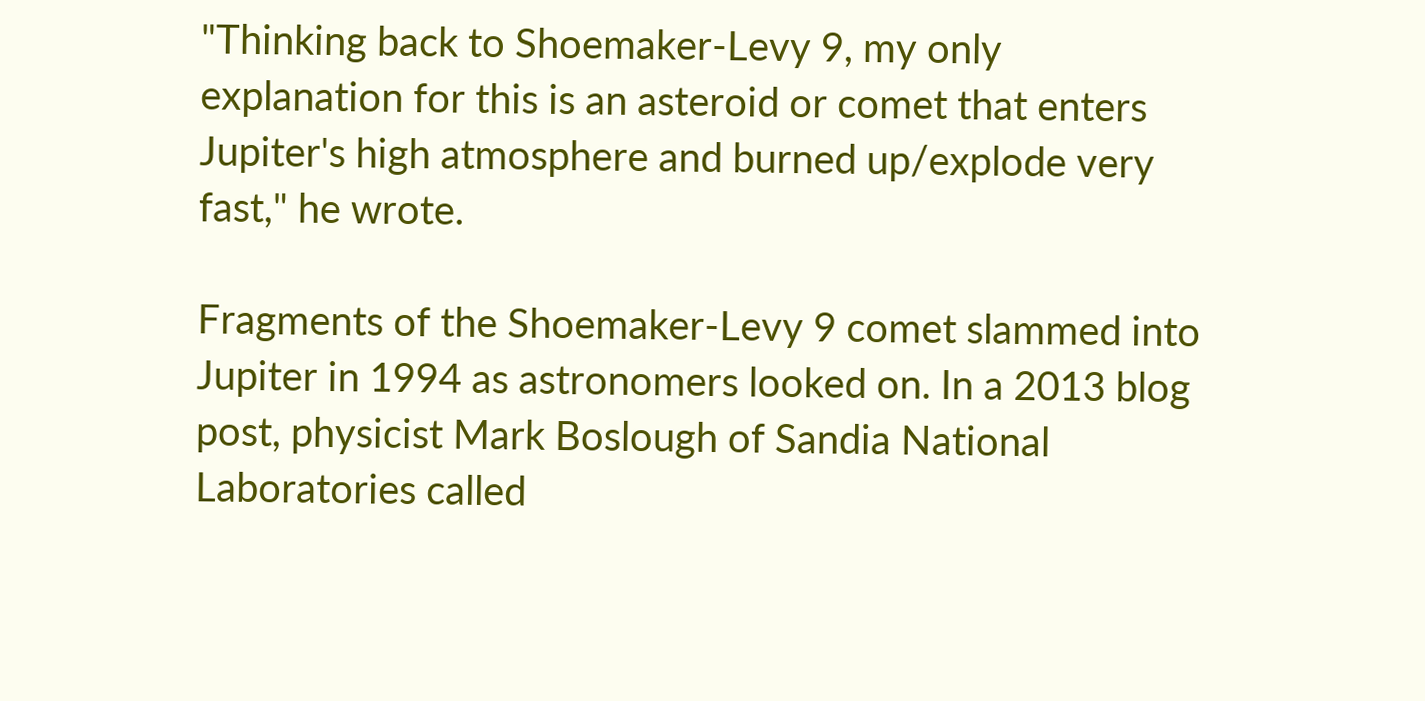"Thinking back to Shoemaker-Levy 9, my only explanation for this is an asteroid or comet that enters Jupiter's high atmosphere and burned up/explode very fast," he wrote.

Fragments of the Shoemaker-Levy 9 comet slammed into Jupiter in 1994 as astronomers looked on. In a 2013 blog post, physicist Mark Boslough of Sandia National Laboratories called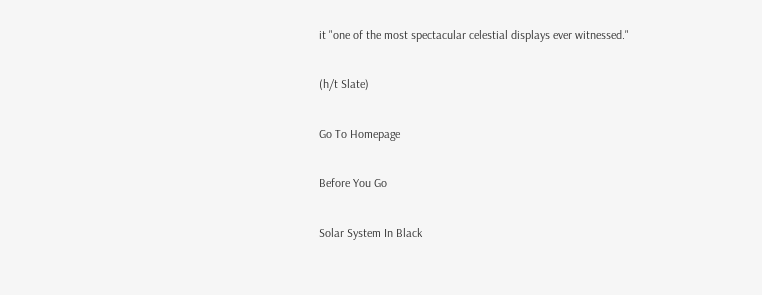it "one of the most spectacular celestial displays ever witnessed."

(h/t Slate)

Go To Homepage

Before You Go

Solar System In Black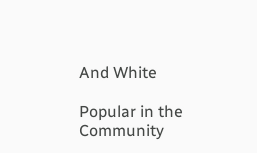And White

Popular in the Community